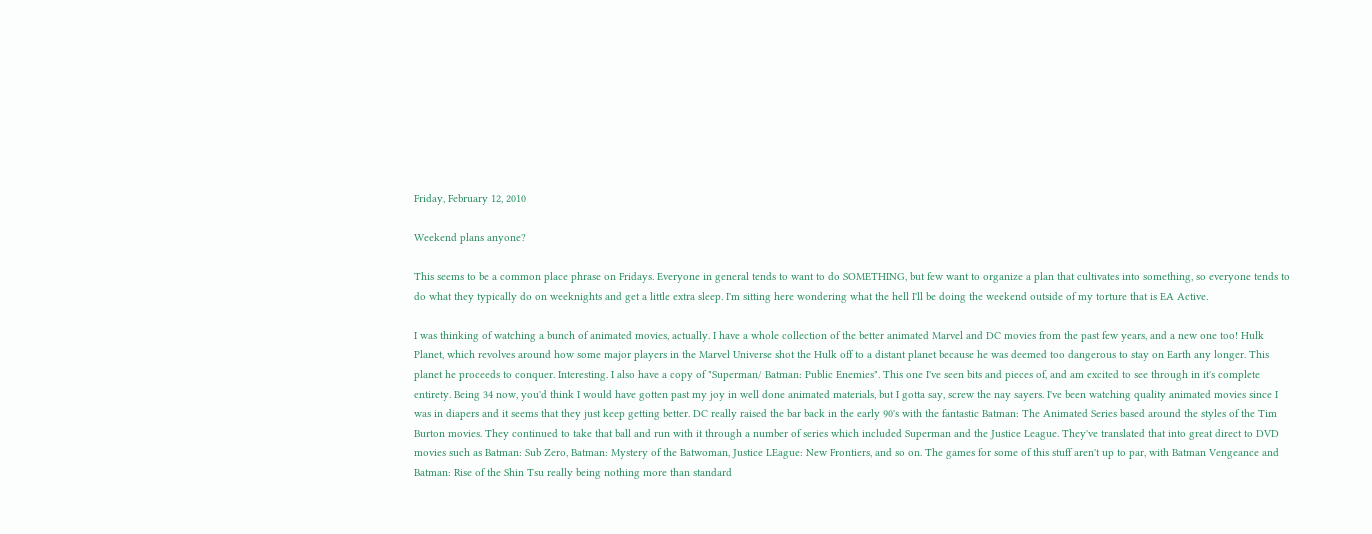Friday, February 12, 2010

Weekend plans anyone?

This seems to be a common place phrase on Fridays. Everyone in general tends to want to do SOMETHING, but few want to organize a plan that cultivates into something, so everyone tends to do what they typically do on weeknights and get a little extra sleep. I'm sitting here wondering what the hell I'll be doing the weekend outside of my torture that is EA Active.

I was thinking of watching a bunch of animated movies, actually. I have a whole collection of the better animated Marvel and DC movies from the past few years, and a new one too! Hulk Planet, which revolves around how some major players in the Marvel Universe shot the Hulk off to a distant planet because he was deemed too dangerous to stay on Earth any longer. This planet he proceeds to conquer. Interesting. I also have a copy of "Superman/ Batman: Public Enemies". This one I've seen bits and pieces of, and am excited to see through in it's complete entirety. Being 34 now, you'd think I would have gotten past my joy in well done animated materials, but I gotta say, screw the nay sayers. I've been watching quality animated movies since I was in diapers and it seems that they just keep getting better. DC really raised the bar back in the early 90's with the fantastic Batman: The Animated Series based around the styles of the Tim Burton movies. They continued to take that ball and run with it through a number of series which included Superman and the Justice League. They've translated that into great direct to DVD movies such as Batman: Sub Zero, Batman: Mystery of the Batwoman, Justice LEague: New Frontiers, and so on. The games for some of this stuff aren't up to par, with Batman Vengeance and Batman: Rise of the Shin Tsu really being nothing more than standard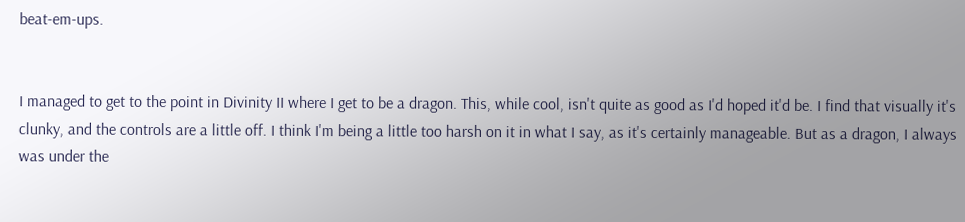beat-em-ups.


I managed to get to the point in Divinity II where I get to be a dragon. This, while cool, isn't quite as good as I'd hoped it'd be. I find that visually it's clunky, and the controls are a little off. I think I'm being a little too harsh on it in what I say, as it's certainly manageable. But as a dragon, I always was under the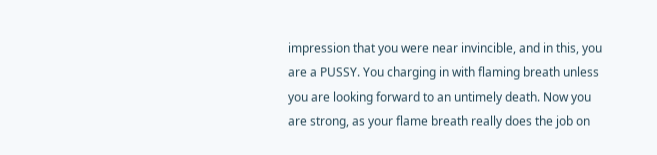impression that you were near invincible, and in this, you are a PUSSY. You charging in with flaming breath unless you are looking forward to an untimely death. Now you are strong, as your flame breath really does the job on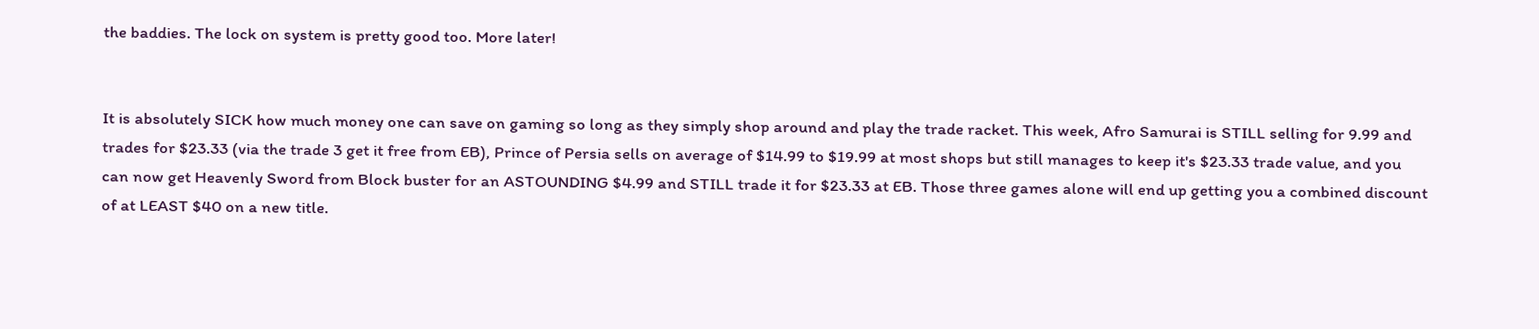the baddies. The lock on system is pretty good too. More later!


It is absolutely SICK how much money one can save on gaming so long as they simply shop around and play the trade racket. This week, Afro Samurai is STILL selling for 9.99 and trades for $23.33 (via the trade 3 get it free from EB), Prince of Persia sells on average of $14.99 to $19.99 at most shops but still manages to keep it's $23.33 trade value, and you can now get Heavenly Sword from Block buster for an ASTOUNDING $4.99 and STILL trade it for $23.33 at EB. Those three games alone will end up getting you a combined discount of at LEAST $40 on a new title.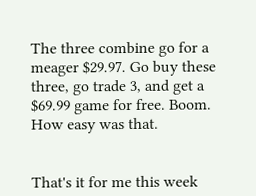The three combine go for a meager $29.97. Go buy these three, go trade 3, and get a $69.99 game for free. Boom. How easy was that.


That's it for me this week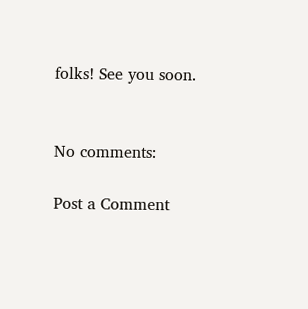folks! See you soon.


No comments:

Post a Comment